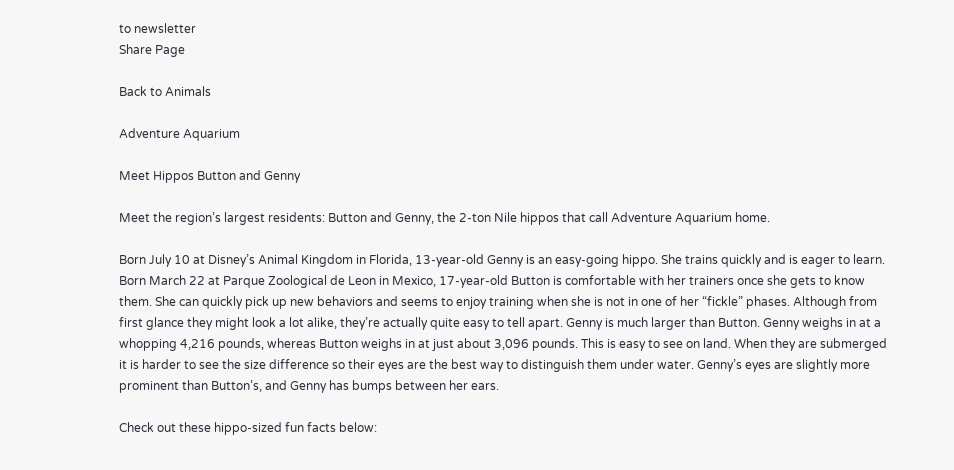to newsletter
Share Page

Back to Animals

Adventure Aquarium

Meet Hippos Button and Genny

Meet the region’s largest residents: Button and Genny, the 2-ton Nile hippos that call Adventure Aquarium home.

Born July 10 at Disney’s Animal Kingdom in Florida, 13-year-old Genny is an easy-going hippo. She trains quickly and is eager to learn. Born March 22 at Parque Zoological de Leon in Mexico, 17-year-old Button is comfortable with her trainers once she gets to know them. She can quickly pick up new behaviors and seems to enjoy training when she is not in one of her “fickle” phases. Although from first glance they might look a lot alike, they’re actually quite easy to tell apart. Genny is much larger than Button. Genny weighs in at a whopping 4,216 pounds, whereas Button weighs in at just about 3,096 pounds. This is easy to see on land. When they are submerged it is harder to see the size difference so their eyes are the best way to distinguish them under water. Genny’s eyes are slightly more prominent than Button’s, and Genny has bumps between her ears.

Check out these hippo-sized fun facts below: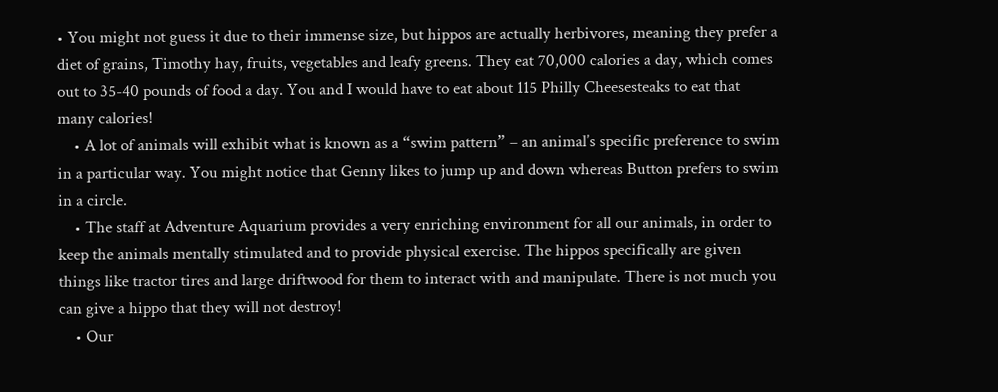• You might not guess it due to their immense size, but hippos are actually herbivores, meaning they prefer a diet of grains, Timothy hay, fruits, vegetables and leafy greens. They eat 70,000 calories a day, which comes out to 35-40 pounds of food a day. You and I would have to eat about 115 Philly Cheesesteaks to eat that many calories!
    • A lot of animals will exhibit what is known as a “swim pattern” – an animal’s specific preference to swim in a particular way. You might notice that Genny likes to jump up and down whereas Button prefers to swim in a circle.
    • The staff at Adventure Aquarium provides a very enriching environment for all our animals, in order to keep the animals mentally stimulated and to provide physical exercise. The hippos specifically are given things like tractor tires and large driftwood for them to interact with and manipulate. There is not much you can give a hippo that they will not destroy!
    • Our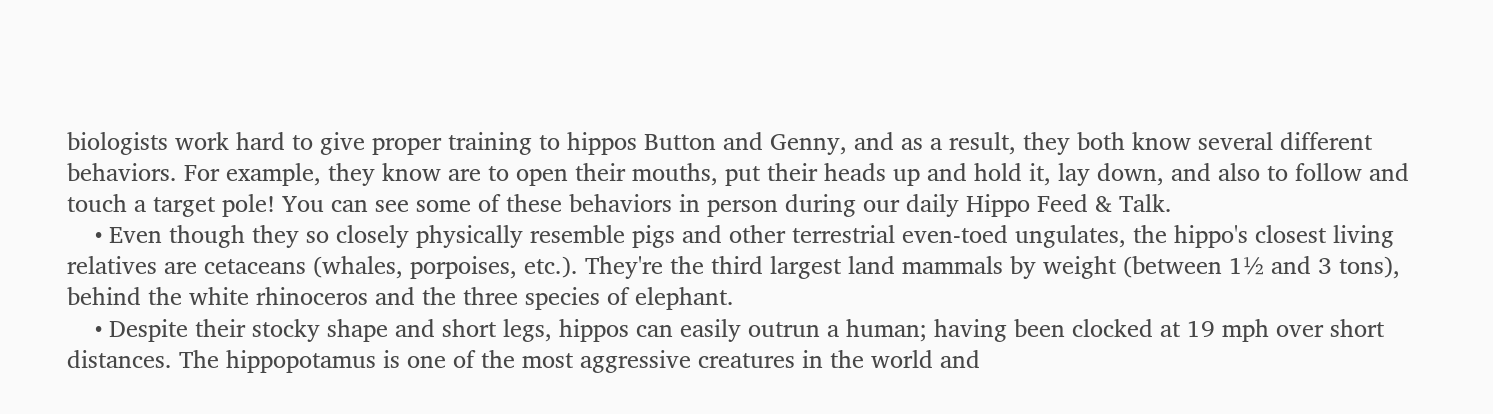biologists work hard to give proper training to hippos Button and Genny, and as a result, they both know several different behaviors. For example, they know are to open their mouths, put their heads up and hold it, lay down, and also to follow and touch a target pole! You can see some of these behaviors in person during our daily Hippo Feed & Talk.
    • Even though they so closely physically resemble pigs and other terrestrial even-toed ungulates, the hippo's closest living relatives are cetaceans (whales, porpoises, etc.). They're the third largest land mammals by weight (between 1½ and 3 tons), behind the white rhinoceros and the three species of elephant.
    • Despite their stocky shape and short legs, hippos can easily outrun a human; having been clocked at 19 mph over short distances. The hippopotamus is one of the most aggressive creatures in the world and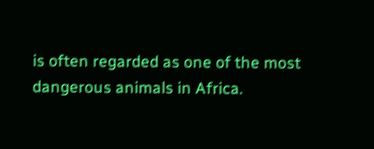is often regarded as one of the most dangerous animals in Africa.